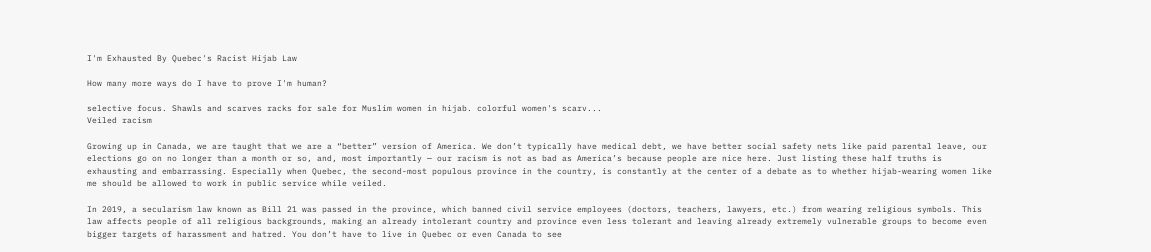I'm Exhausted By Quebec's Racist Hijab Law

How many more ways do I have to prove I'm human?

selective focus. Shawls and scarves racks for sale for Muslim women in hijab. colorful women's scarv...
Veiled racism

Growing up in Canada, we are taught that we are a “better” version of America. We don’t typically have medical debt, we have better social safety nets like paid parental leave, our elections go on no longer than a month or so, and, most importantly — our racism is not as bad as America’s because people are nice here. Just listing these half truths is exhausting and embarrassing. Especially when Quebec, the second-most populous province in the country, is constantly at the center of a debate as to whether hijab-wearing women like me should be allowed to work in public service while veiled.

In 2019, a secularism law known as Bill 21 was passed in the province, which banned civil service employees (doctors, teachers, lawyers, etc.) from wearing religious symbols. This law affects people of all religious backgrounds, making an already intolerant country and province even less tolerant and leaving already extremely vulnerable groups to become even bigger targets of harassment and hatred. You don’t have to live in Quebec or even Canada to see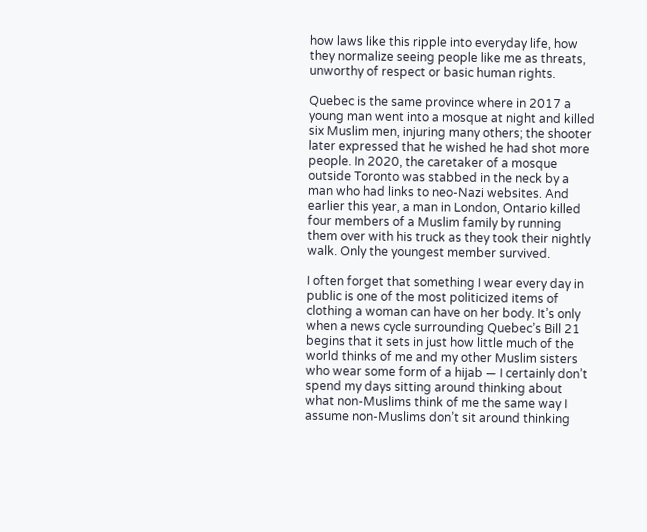how laws like this ripple into everyday life, how they normalize seeing people like me as threats, unworthy of respect or basic human rights.

Quebec is the same province where in 2017 a young man went into a mosque at night and killed six Muslim men, injuring many others; the shooter later expressed that he wished he had shot more people. In 2020, the caretaker of a mosque outside Toronto was stabbed in the neck by a man who had links to neo-Nazi websites. And earlier this year, a man in London, Ontario killed four members of a Muslim family by running them over with his truck as they took their nightly walk. Only the youngest member survived.

I often forget that something I wear every day in public is one of the most politicized items of clothing a woman can have on her body. It’s only when a news cycle surrounding Quebec’s Bill 21 begins that it sets in just how little much of the world thinks of me and my other Muslim sisters who wear some form of a hijab — I certainly don’t spend my days sitting around thinking about what non-Muslims think of me the same way I assume non-Muslims don’t sit around thinking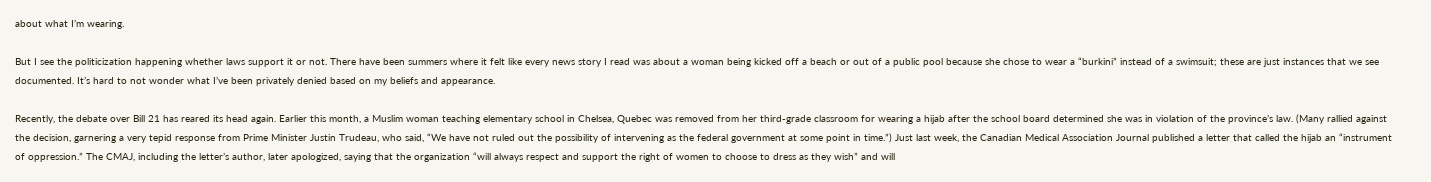about what I’m wearing.

But I see the politicization happening whether laws support it or not. There have been summers where it felt like every news story I read was about a woman being kicked off a beach or out of a public pool because she chose to wear a “burkini” instead of a swimsuit; these are just instances that we see documented. It’s hard to not wonder what I’ve been privately denied based on my beliefs and appearance.

Recently, the debate over Bill 21 has reared its head again. Earlier this month, a Muslim woman teaching elementary school in Chelsea, Quebec was removed from her third-grade classroom for wearing a hijab after the school board determined she was in violation of the province’s law. (Many rallied against the decision, garnering a very tepid response from Prime Minister Justin Trudeau, who said, “We have not ruled out the possibility of intervening as the federal government at some point in time.”) Just last week, the Canadian Medical Association Journal published a letter that called the hijab an “instrument of oppression.” The CMAJ, including the letter’s author, later apologized, saying that the organization “will always respect and support the right of women to choose to dress as they wish” and will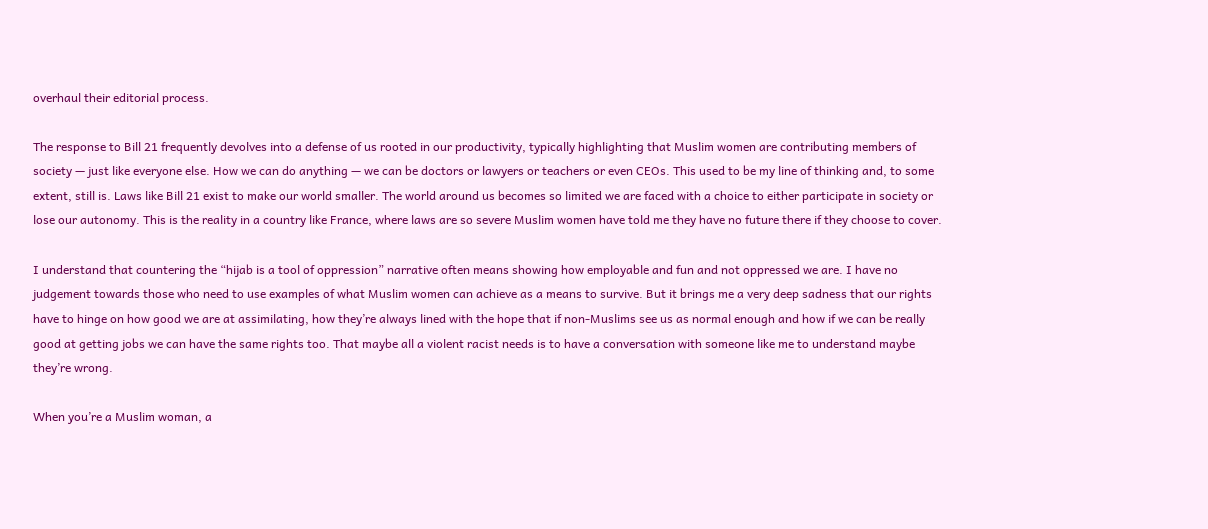overhaul their editorial process.

The response to Bill 21 frequently devolves into a defense of us rooted in our productivity, typically highlighting that Muslim women are contributing members of society — just like everyone else. How we can do anything — we can be doctors or lawyers or teachers or even CEOs. This used to be my line of thinking and, to some extent, still is. Laws like Bill 21 exist to make our world smaller. The world around us becomes so limited we are faced with a choice to either participate in society or lose our autonomy. This is the reality in a country like France, where laws are so severe Muslim women have told me they have no future there if they choose to cover.

I understand that countering the “hijab is a tool of oppression” narrative often means showing how employable and fun and not oppressed we are. I have no judgement towards those who need to use examples of what Muslim women can achieve as a means to survive. But it brings me a very deep sadness that our rights have to hinge on how good we are at assimilating, how they’re always lined with the hope that if non-Muslims see us as normal enough and how if we can be really good at getting jobs we can have the same rights too. That maybe all a violent racist needs is to have a conversation with someone like me to understand maybe they’re wrong.

When you’re a Muslim woman, a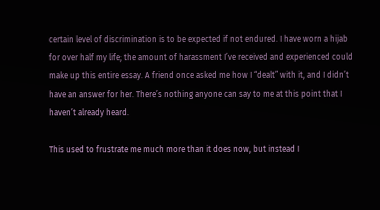certain level of discrimination is to be expected if not endured. I have worn a hijab for over half my life; the amount of harassment I’ve received and experienced could make up this entire essay. A friend once asked me how I “dealt” with it, and I didn’t have an answer for her. There’s nothing anyone can say to me at this point that I haven’t already heard.

This used to frustrate me much more than it does now, but instead I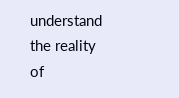understand the reality of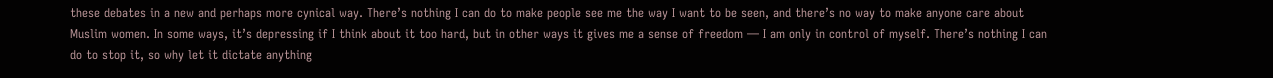these debates in a new and perhaps more cynical way. There’s nothing I can do to make people see me the way I want to be seen, and there’s no way to make anyone care about Muslim women. In some ways, it’s depressing if I think about it too hard, but in other ways it gives me a sense of freedom — I am only in control of myself. There’s nothing I can do to stop it, so why let it dictate anything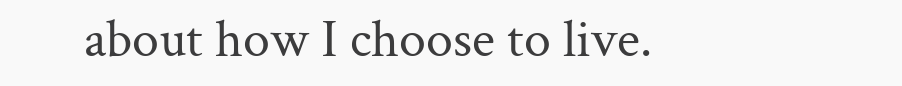about how I choose to live.